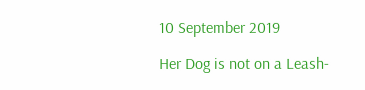10 September 2019

Her Dog is not on a Leash-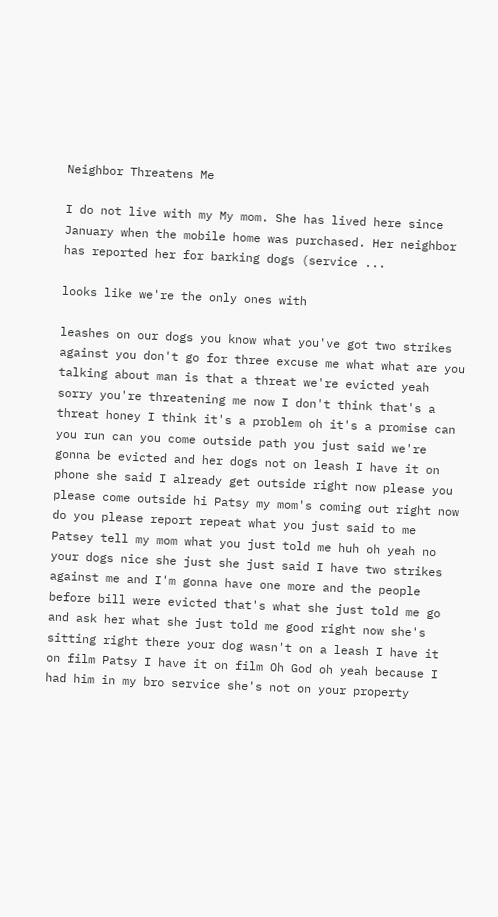Neighbor Threatens Me

I do not live with my My mom. She has lived here since January when the mobile home was purchased. Her neighbor has reported her for barking dogs (service ...

looks like we're the only ones with

leashes on our dogs you know what you've got two strikes against you don't go for three excuse me what what are you talking about man is that a threat we're evicted yeah sorry you're threatening me now I don't think that's a threat honey I think it's a problem oh it's a promise can you run can you come outside path you just said we're gonna be evicted and her dogs not on leash I have it on phone she said I already get outside right now please you please come outside hi Patsy my mom's coming out right now do you please report repeat what you just said to me Patsey tell my mom what you just told me huh oh yeah no your dogs nice she just she just said I have two strikes against me and I'm gonna have one more and the people before bill were evicted that's what she just told me go and ask her what she just told me good right now she's sitting right there your dog wasn't on a leash I have it on film Patsy I have it on film Oh God oh yeah because I had him in my bro service she's not on your property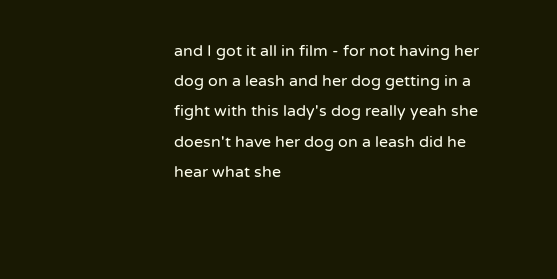and I got it all in film - for not having her dog on a leash and her dog getting in a fight with this lady's dog really yeah she doesn't have her dog on a leash did he hear what she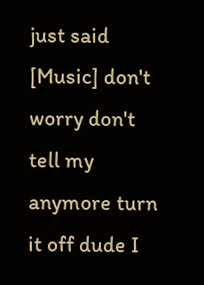just said [Music] don't worry don't tell my anymore turn it off dude I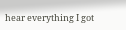hear everything I got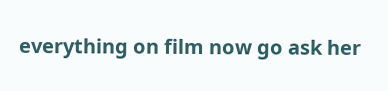everything on film now go ask her